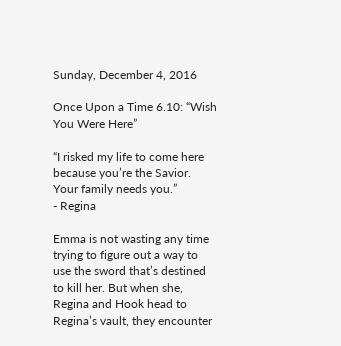Sunday, December 4, 2016

Once Upon a Time 6.10: “Wish You Were Here”

“I risked my life to come here because you’re the Savior. Your family needs you.”
- Regina

Emma is not wasting any time trying to figure out a way to use the sword that’s destined to kill her. But when she, Regina and Hook head to Regina’s vault, they encounter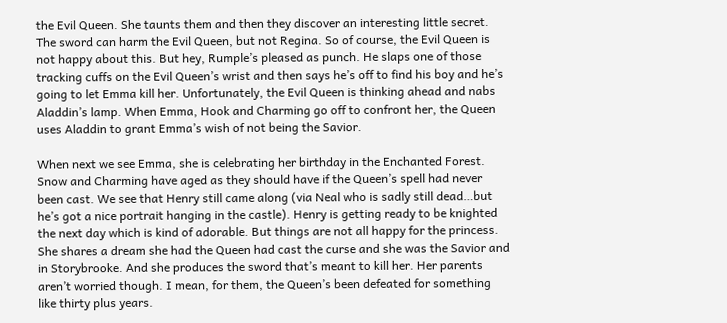the Evil Queen. She taunts them and then they discover an interesting little secret. The sword can harm the Evil Queen, but not Regina. So of course, the Evil Queen is not happy about this. But hey, Rumple’s pleased as punch. He slaps one of those tracking cuffs on the Evil Queen’s wrist and then says he’s off to find his boy and he’s going to let Emma kill her. Unfortunately, the Evil Queen is thinking ahead and nabs Aladdin’s lamp. When Emma, Hook and Charming go off to confront her, the Queen uses Aladdin to grant Emma’s wish of not being the Savior.

When next we see Emma, she is celebrating her birthday in the Enchanted Forest. Snow and Charming have aged as they should have if the Queen’s spell had never been cast. We see that Henry still came along (via Neal who is sadly still dead…but he’s got a nice portrait hanging in the castle). Henry is getting ready to be knighted the next day which is kind of adorable. But things are not all happy for the princess. She shares a dream she had the Queen had cast the curse and she was the Savior and in Storybrooke. And she produces the sword that’s meant to kill her. Her parents aren’t worried though. I mean, for them, the Queen’s been defeated for something like thirty plus years.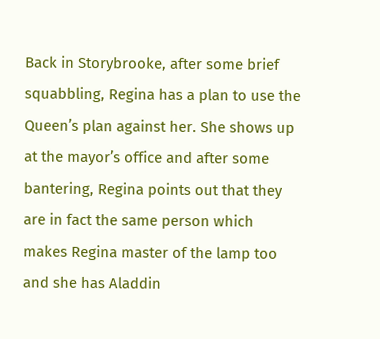Back in Storybrooke, after some brief squabbling, Regina has a plan to use the Queen’s plan against her. She shows up at the mayor’s office and after some bantering, Regina points out that they are in fact the same person which makes Regina master of the lamp too and she has Aladdin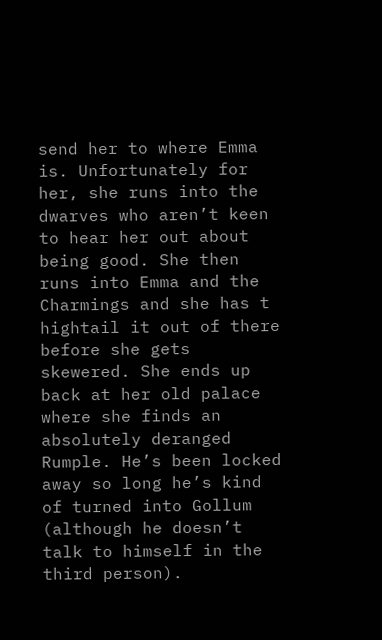send her to where Emma is. Unfortunately for her, she runs into the dwarves who aren’t keen to hear her out about being good. She then runs into Emma and the Charmings and she has t hightail it out of there before she gets skewered. She ends up back at her old palace where she finds an absolutely deranged Rumple. He’s been locked away so long he’s kind of turned into Gollum (although he doesn’t talk to himself in the third person).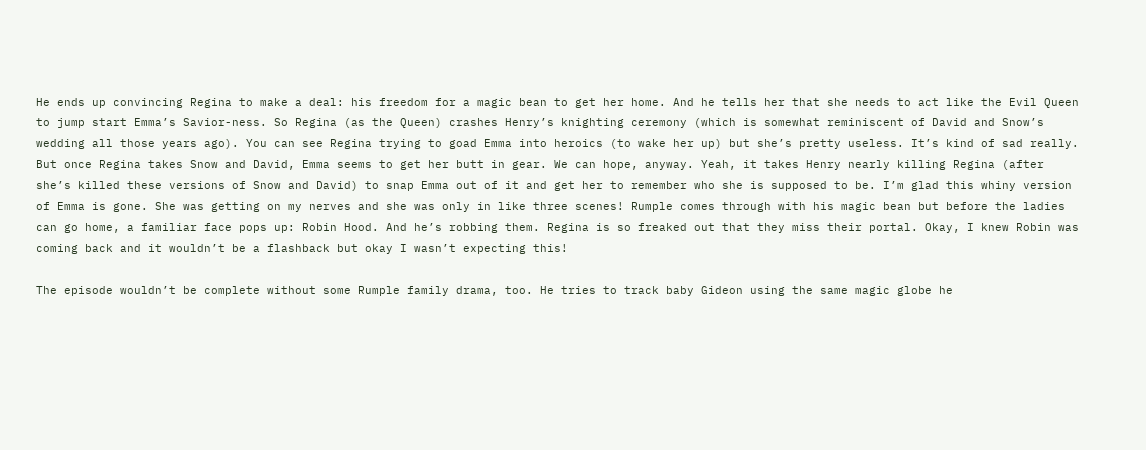He ends up convincing Regina to make a deal: his freedom for a magic bean to get her home. And he tells her that she needs to act like the Evil Queen to jump start Emma’s Savior-ness. So Regina (as the Queen) crashes Henry’s knighting ceremony (which is somewhat reminiscent of David and Snow’s wedding all those years ago). You can see Regina trying to goad Emma into heroics (to wake her up) but she’s pretty useless. It’s kind of sad really. But once Regina takes Snow and David, Emma seems to get her butt in gear. We can hope, anyway. Yeah, it takes Henry nearly killing Regina (after she’s killed these versions of Snow and David) to snap Emma out of it and get her to remember who she is supposed to be. I’m glad this whiny version of Emma is gone. She was getting on my nerves and she was only in like three scenes! Rumple comes through with his magic bean but before the ladies can go home, a familiar face pops up: Robin Hood. And he’s robbing them. Regina is so freaked out that they miss their portal. Okay, I knew Robin was coming back and it wouldn’t be a flashback but okay I wasn’t expecting this!

The episode wouldn’t be complete without some Rumple family drama, too. He tries to track baby Gideon using the same magic globe he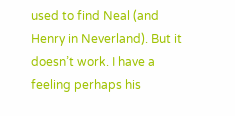used to find Neal (and Henry in Neverland). But it doesn’t work. I have a feeling perhaps his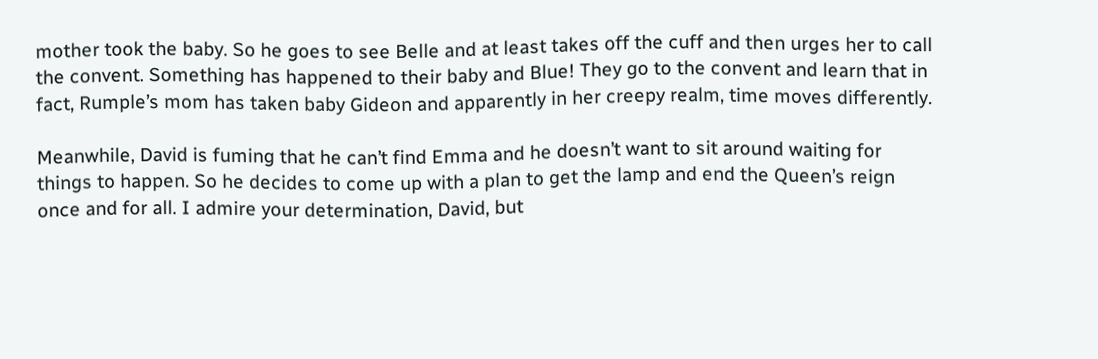mother took the baby. So he goes to see Belle and at least takes off the cuff and then urges her to call the convent. Something has happened to their baby and Blue! They go to the convent and learn that in fact, Rumple’s mom has taken baby Gideon and apparently in her creepy realm, time moves differently.

Meanwhile, David is fuming that he can’t find Emma and he doesn’t want to sit around waiting for things to happen. So he decides to come up with a plan to get the lamp and end the Queen’s reign once and for all. I admire your determination, David, but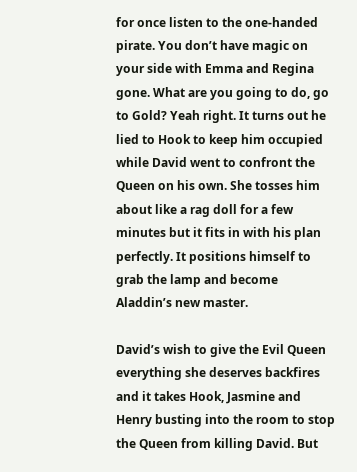for once listen to the one-handed pirate. You don’t have magic on your side with Emma and Regina gone. What are you going to do, go to Gold? Yeah right. It turns out he lied to Hook to keep him occupied while David went to confront the Queen on his own. She tosses him about like a rag doll for a few minutes but it fits in with his plan perfectly. It positions himself to grab the lamp and become Aladdin’s new master.

David’s wish to give the Evil Queen everything she deserves backfires and it takes Hook, Jasmine and Henry busting into the room to stop the Queen from killing David. But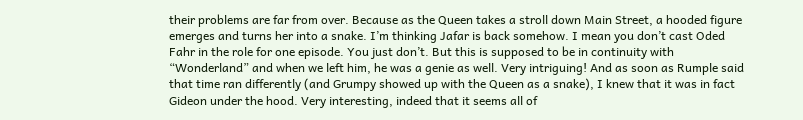their problems are far from over. Because as the Queen takes a stroll down Main Street, a hooded figure emerges and turns her into a snake. I’m thinking Jafar is back somehow. I mean you don’t cast Oded Fahr in the role for one episode. You just don’t. But this is supposed to be in continuity with “Wonderland” and when we left him, he was a genie as well. Very intriguing! And as soon as Rumple said that time ran differently (and Grumpy showed up with the Queen as a snake), I knew that it was in fact Gideon under the hood. Very interesting, indeed that it seems all of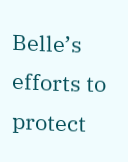Belle’s efforts to protect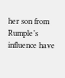her son from Rumple’s influence have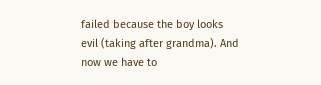failed because the boy looks evil (taking after grandma). And now we have to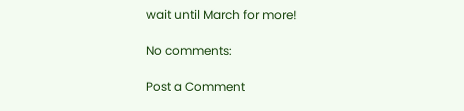wait until March for more!

No comments:

Post a Comment